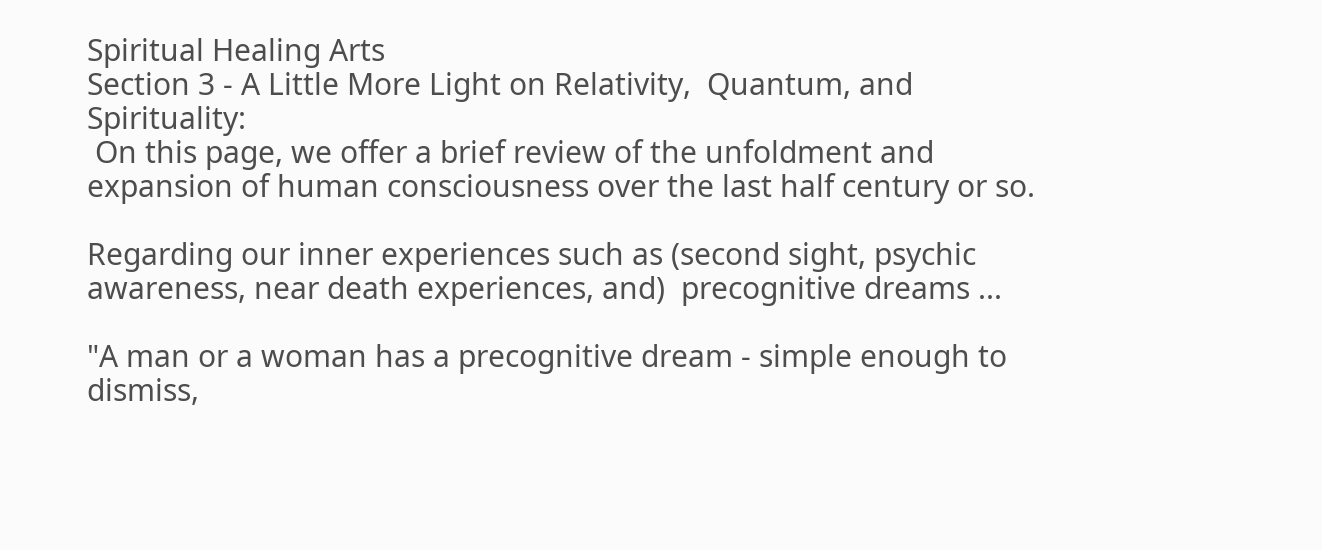Spiritual Healing Arts
Section 3 - A Little More Light on Relativity,  Quantum, and Spirituality:
 On this page, we offer a brief review of the unfoldment and expansion of human consciousness over the last half century or so.

Regarding our inner experiences such as (second sight, psychic awareness, near death experiences, and)  precognitive dreams ...

"A man or a woman has a precognitive dream - simple enough to dismiss,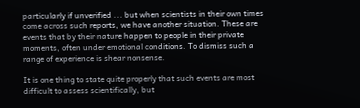particularly if unverified ... but when scientists in their own times come across such reports, we have another situation. These are  events that by their nature happen to people in their private moments, often under emotional conditions. To dismiss such a range of experience is shear nonsense.

It is one thing to state quite properly that such events are most difficult to assess scientifically, but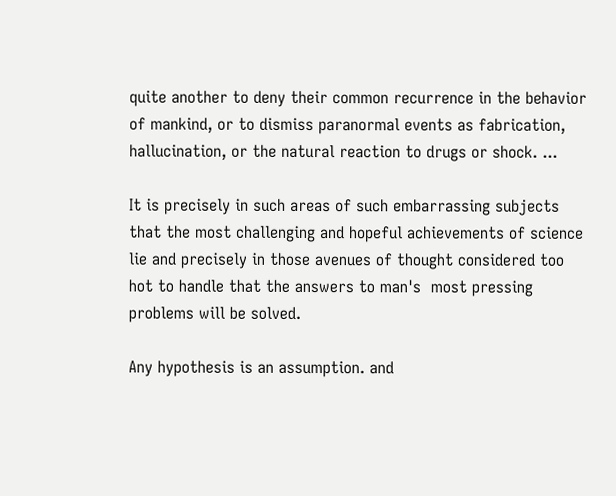quite another to deny their common recurrence in the behavior of mankind, or to dismiss paranormal events as fabrication, hallucination, or the natural reaction to drugs or shock. ...

It is precisely in such areas of such embarrassing subjects that the most challenging and hopeful achievements of science lie and precisely in those avenues of thought considered too hot to handle that the answers to man's  most pressing problems will be solved.

Any hypothesis is an assumption. and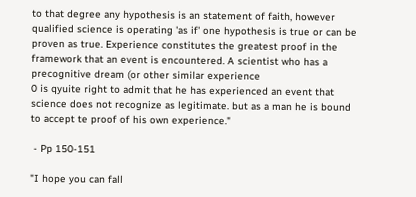to that degree any hypothesis is an statement of faith, however qualified science is operating 'as if' one hypothesis is true or can be proven as true. Experience constitutes the greatest proof in the framework that an event is encountered. A scientist who has a precognitive dream (or other similar experience
0 is qyuite right to admit that he has experienced an event that science does not recognize as legitimate. but as a man he is bound to accept te proof of his own experience."

 - Pp 150-151

"I hope you can fall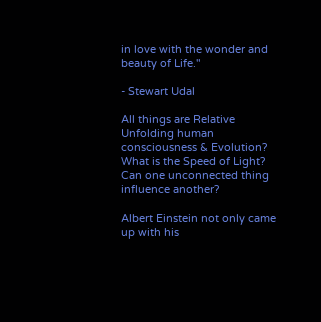in love with the wonder and beauty of Life."

- Stewart Udal

All things are Relative
Unfolding human consciousness & Evolution?
What is the Speed of Light?
Can one unconnected thing influence another?

Albert Einstein not only came up with his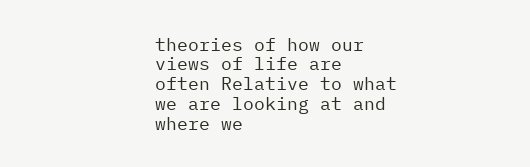theories of how our views of life are often Relative to what we are looking at and where we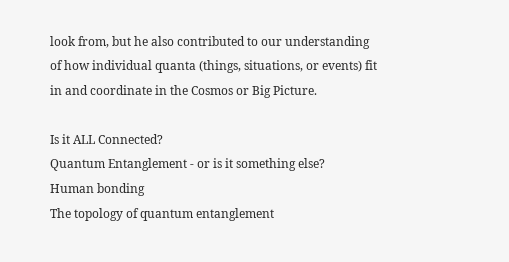look from, but he also contributed to our understanding of how individual quanta (things, situations, or events) fit in and coordinate in the Cosmos or Big Picture.

Is it ALL Connected?
Quantum Entanglement - or is it something else?
Human bonding
The topology of quantum entanglement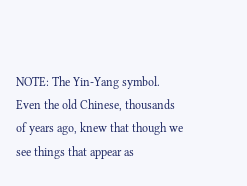NOTE: The Yin-Yang symbol.   Even the old Chinese, thousands of years ago, knew that though we see things that appear as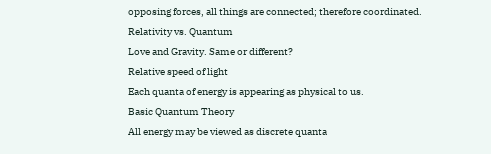opposing forces, all things are connected; therefore coordinated.
Relativity vs. Quantum
Love and Gravity. Same or different?
Relative speed of light
Each quanta of energy is appearing as physical to us.
Basic Quantum Theory
All energy may be viewed as discrete quanta